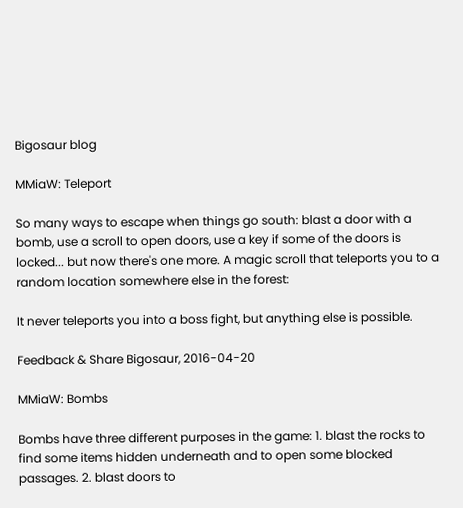Bigosaur blog

MMiaW: Teleport

So many ways to escape when things go south: blast a door with a bomb, use a scroll to open doors, use a key if some of the doors is locked... but now there's one more. A magic scroll that teleports you to a random location somewhere else in the forest:

It never teleports you into a boss fight, but anything else is possible.

Feedback & Share Bigosaur, 2016-04-20

MMiaW: Bombs

Bombs have three different purposes in the game: 1. blast the rocks to find some items hidden underneath and to open some blocked passages. 2. blast doors to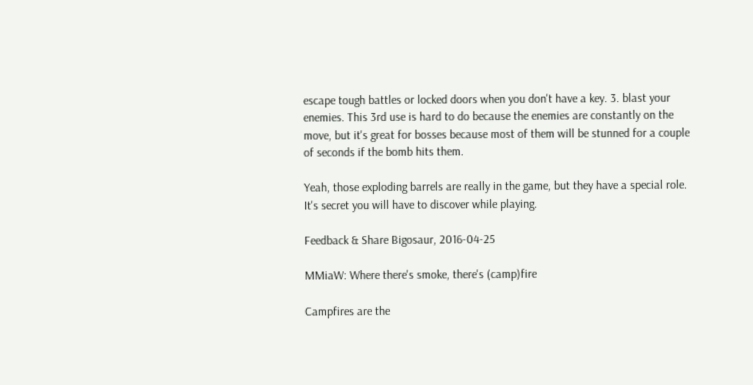escape tough battles or locked doors when you don't have a key. 3. blast your enemies. This 3rd use is hard to do because the enemies are constantly on the move, but it's great for bosses because most of them will be stunned for a couple of seconds if the bomb hits them.

Yeah, those exploding barrels are really in the game, but they have a special role. It's secret you will have to discover while playing.

Feedback & Share Bigosaur, 2016-04-25

MMiaW: Where there's smoke, there's (camp)fire

Campfires are the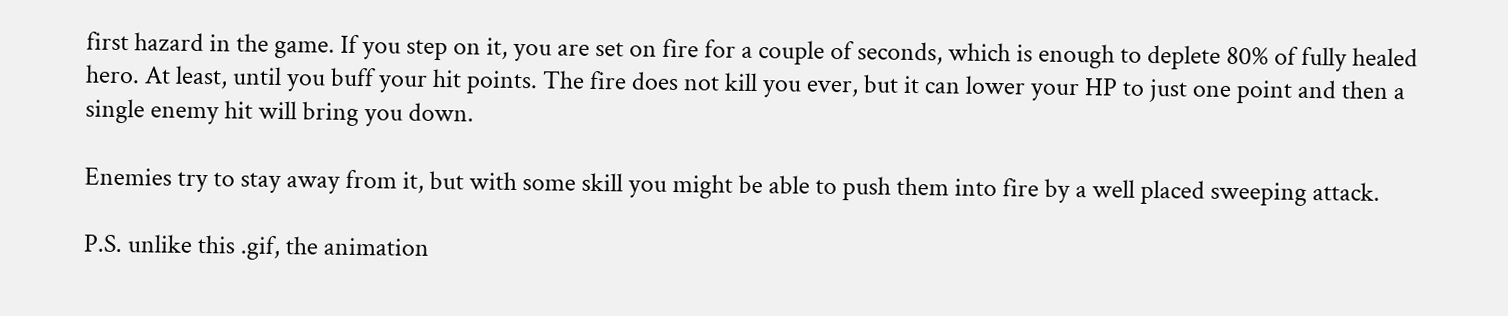first hazard in the game. If you step on it, you are set on fire for a couple of seconds, which is enough to deplete 80% of fully healed hero. At least, until you buff your hit points. The fire does not kill you ever, but it can lower your HP to just one point and then a single enemy hit will bring you down.

Enemies try to stay away from it, but with some skill you might be able to push them into fire by a well placed sweeping attack.

P.S. unlike this .gif, the animation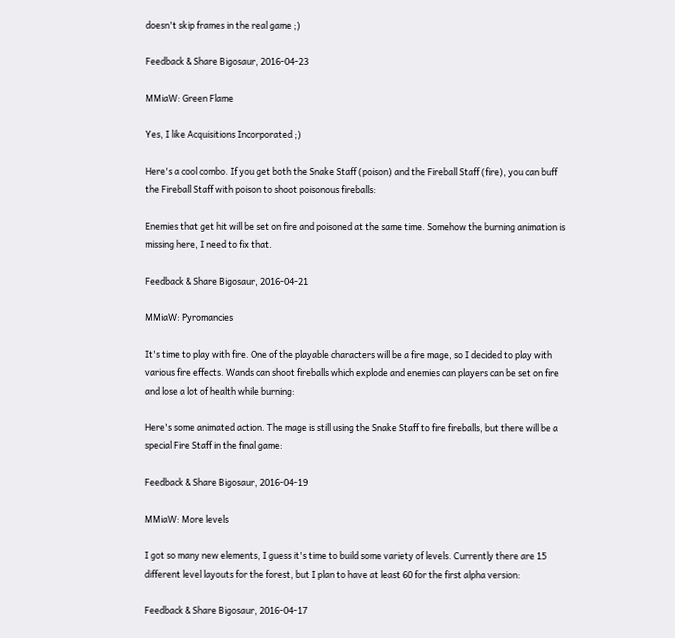doesn't skip frames in the real game ;)

Feedback & Share Bigosaur, 2016-04-23

MMiaW: Green Flame

Yes, I like Acquisitions Incorporated ;)

Here's a cool combo. If you get both the Snake Staff (poison) and the Fireball Staff (fire), you can buff the Fireball Staff with poison to shoot poisonous fireballs:

Enemies that get hit will be set on fire and poisoned at the same time. Somehow the burning animation is missing here, I need to fix that.

Feedback & Share Bigosaur, 2016-04-21

MMiaW: Pyromancies

It's time to play with fire. One of the playable characters will be a fire mage, so I decided to play with various fire effects. Wands can shoot fireballs which explode and enemies can players can be set on fire and lose a lot of health while burning:

Here's some animated action. The mage is still using the Snake Staff to fire fireballs, but there will be a special Fire Staff in the final game:

Feedback & Share Bigosaur, 2016-04-19

MMiaW: More levels

I got so many new elements, I guess it's time to build some variety of levels. Currently there are 15 different level layouts for the forest, but I plan to have at least 60 for the first alpha version:

Feedback & Share Bigosaur, 2016-04-17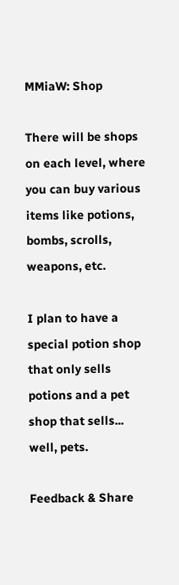MMiaW: Shop

There will be shops on each level, where you can buy various items like potions, bombs, scrolls, weapons, etc.

I plan to have a special potion shop that only sells potions and a pet shop that sells... well, pets.

Feedback & Share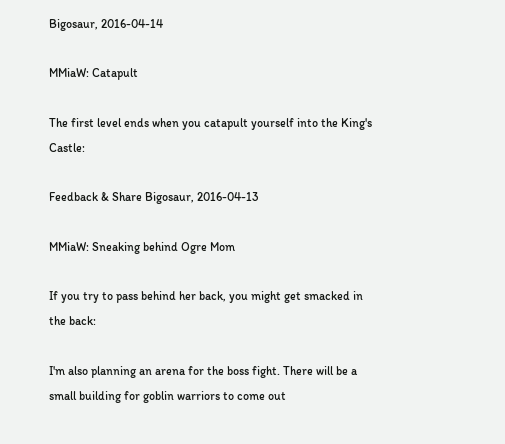Bigosaur, 2016-04-14

MMiaW: Catapult

The first level ends when you catapult yourself into the King's Castle:

Feedback & Share Bigosaur, 2016-04-13

MMiaW: Sneaking behind Ogre Mom

If you try to pass behind her back, you might get smacked in the back:

I'm also planning an arena for the boss fight. There will be a small building for goblin warriors to come out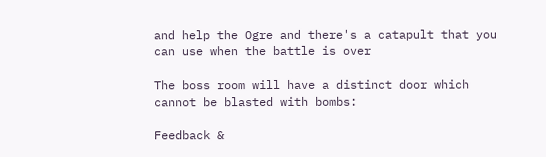and help the Ogre and there's a catapult that you can use when the battle is over

The boss room will have a distinct door which cannot be blasted with bombs:

Feedback &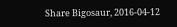Share Bigosaur, 2016-04-12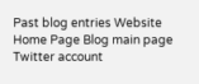Past blog entries Website Home Page Blog main page Twitter account